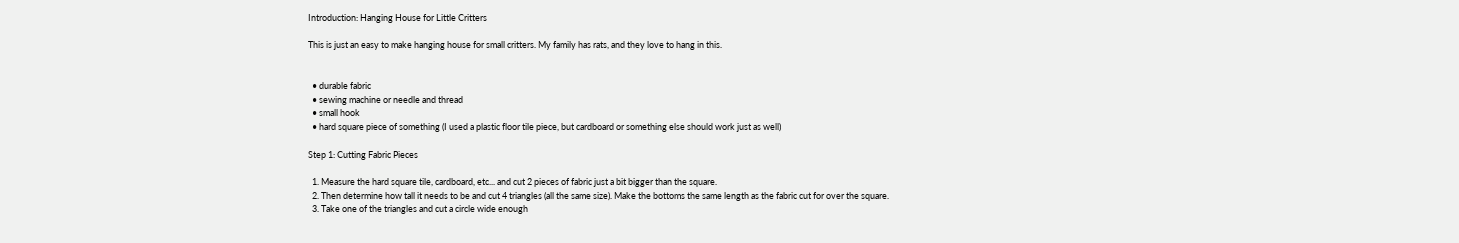Introduction: Hanging House for Little Critters

This is just an easy to make hanging house for small critters. My family has rats, and they love to hang in this.


  • durable fabric
  • sewing machine or needle and thread
  • small hook
  • hard square piece of something (I used a plastic floor tile piece, but cardboard or something else should work just as well)

Step 1: Cutting Fabric Pieces

  1. Measure the hard square tile, cardboard, etc... and cut 2 pieces of fabric just a bit bigger than the square.
  2. Then determine how tall it needs to be and cut 4 triangles (all the same size). Make the bottoms the same length as the fabric cut for over the square.
  3. Take one of the triangles and cut a circle wide enough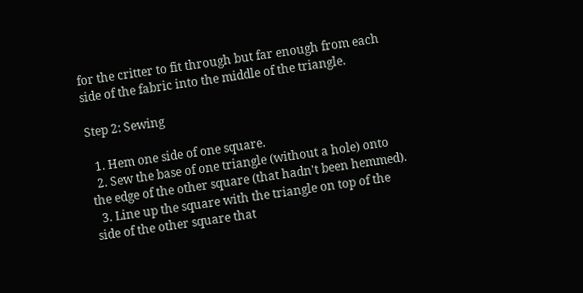for the critter to fit through but far enough from each side of the fabric into the middle of the triangle.

Step 2: Sewing

  1. Hem one side of one square.
  2. Sew the base of one triangle (without a hole) onto the edge of the other square (that hadn't been hemmed).
  3. Line up the square with the triangle on top of the side of the other square that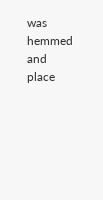was hemmed and place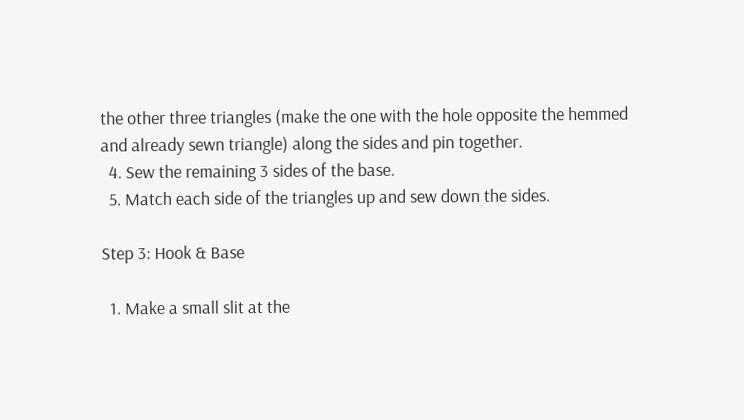the other three triangles (make the one with the hole opposite the hemmed and already sewn triangle) along the sides and pin together.
  4. Sew the remaining 3 sides of the base.
  5. Match each side of the triangles up and sew down the sides.

Step 3: Hook & Base

  1. Make a small slit at the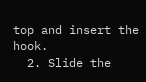top and insert the hook.
  2. Slide the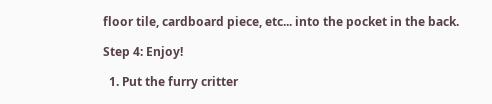floor tile, cardboard piece, etc... into the pocket in the back.

Step 4: Enjoy!

  1. Put the furry critter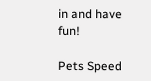in and have fun!

Pets Speed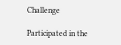Challenge

Participated in the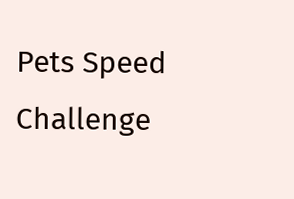Pets Speed Challenge